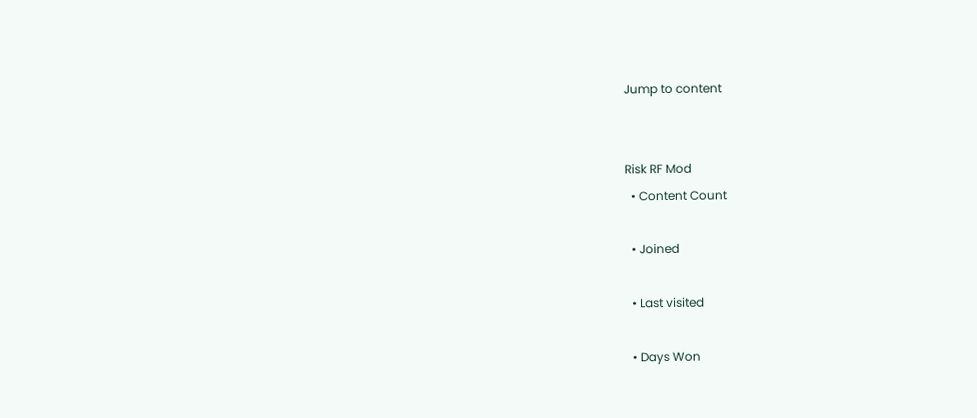Jump to content


Risk RF Mod
  • Content Count

  • Joined

  • Last visited

  • Days Won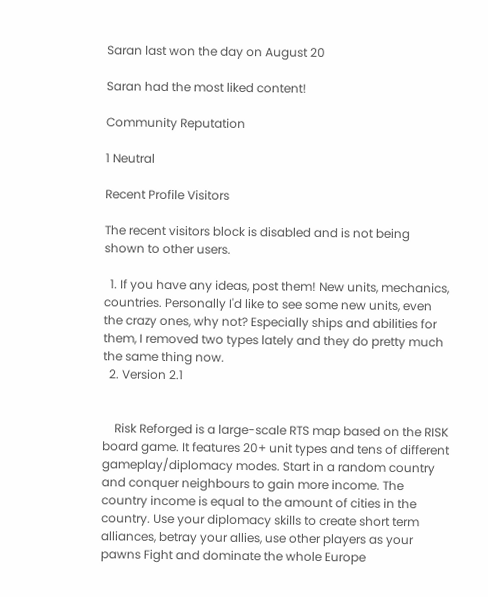Saran last won the day on August 20

Saran had the most liked content!

Community Reputation

1 Neutral

Recent Profile Visitors

The recent visitors block is disabled and is not being shown to other users.

  1. If you have any ideas, post them! New units, mechanics, countries. Personally I'd like to see some new units, even the crazy ones, why not? Especially ships and abilities for them, I removed two types lately and they do pretty much the same thing now.
  2. Version 2.1


    Risk Reforged is a large-scale RTS map based on the RISK board game. It features 20+ unit types and tens of different gameplay/diplomacy modes. Start in a random country and conquer neighbours to gain more income. The country income is equal to the amount of cities in the country. Use your diplomacy skills to create short term alliances, betray your allies, use other players as your pawns Fight and dominate the whole Europe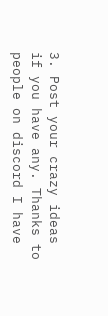3. Post your crazy ideas if you have any. Thanks to people on discord I have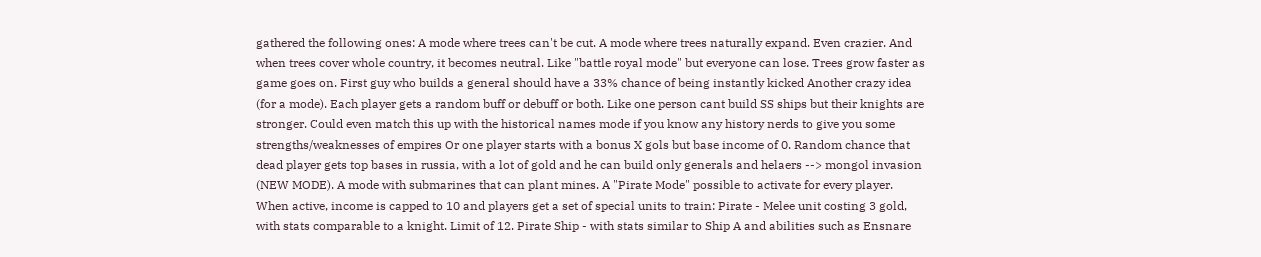gathered the following ones: A mode where trees can't be cut. A mode where trees naturally expand. Even crazier. And when trees cover whole country, it becomes neutral. Like "battle royal mode" but everyone can lose. Trees grow faster as game goes on. First guy who builds a general should have a 33% chance of being instantly kicked Another crazy idea (for a mode). Each player gets a random buff or debuff or both. Like one person cant build SS ships but their knights are stronger. Could even match this up with the historical names mode if you know any history nerds to give you some strengths/weaknesses of empires Or one player starts with a bonus X gols but base income of 0. Random chance that dead player gets top bases in russia, with a lot of gold and he can build only generals and helaers --> mongol invasion (NEW MODE). A mode with submarines that can plant mines. A "Pirate Mode" possible to activate for every player. When active, income is capped to 10 and players get a set of special units to train: Pirate - Melee unit costing 3 gold, with stats comparable to a knight. Limit of 12. Pirate Ship - with stats similar to Ship A and abilities such as Ensnare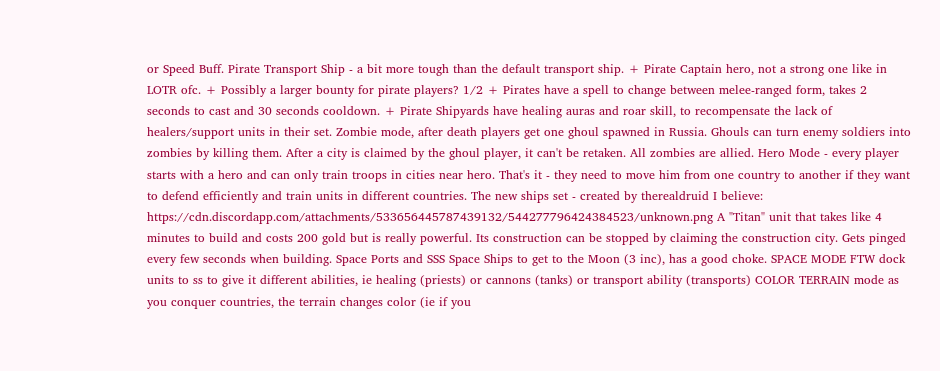or Speed Buff. Pirate Transport Ship - a bit more tough than the default transport ship. + Pirate Captain hero, not a strong one like in LOTR ofc. + Possibly a larger bounty for pirate players? 1/2 + Pirates have a spell to change between melee-ranged form, takes 2 seconds to cast and 30 seconds cooldown. + Pirate Shipyards have healing auras and roar skill, to recompensate the lack of healers/support units in their set. Zombie mode, after death players get one ghoul spawned in Russia. Ghouls can turn enemy soldiers into zombies by killing them. After a city is claimed by the ghoul player, it can't be retaken. All zombies are allied. Hero Mode - every player starts with a hero and can only train troops in cities near hero. That's it - they need to move him from one country to another if they want to defend efficiently and train units in different countries. The new ships set - created by therealdruid I believe: https://cdn.discordapp.com/attachments/533656445787439132/544277796424384523/unknown.png A "Titan" unit that takes like 4 minutes to build and costs 200 gold but is really powerful. Its construction can be stopped by claiming the construction city. Gets pinged every few seconds when building. Space Ports and SSS Space Ships to get to the Moon (3 inc), has a good choke. SPACE MODE FTW dock units to ss to give it different abilities, ie healing (priests) or cannons (tanks) or transport ability (transports) COLOR TERRAIN mode as you conquer countries, the terrain changes color (ie if you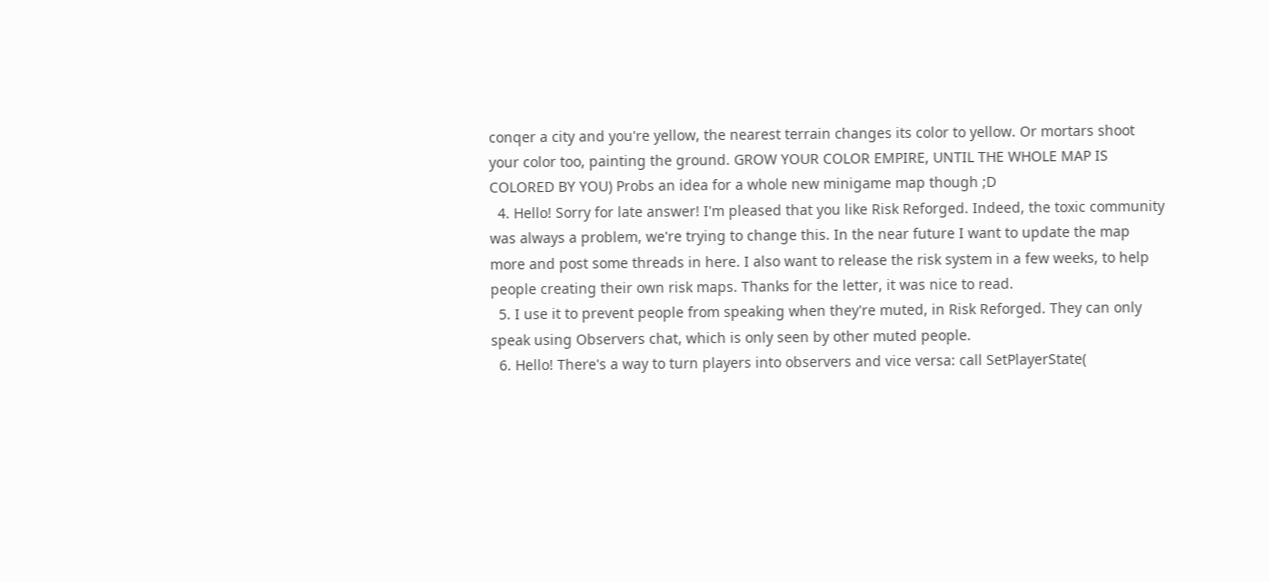conqer a city and you're yellow, the nearest terrain changes its color to yellow. Or mortars shoot your color too, painting the ground. GROW YOUR COLOR EMPIRE, UNTIL THE WHOLE MAP IS COLORED BY YOU) Probs an idea for a whole new minigame map though ;D
  4. Hello! Sorry for late answer! I'm pleased that you like Risk Reforged. Indeed, the toxic community was always a problem, we're trying to change this. In the near future I want to update the map more and post some threads in here. I also want to release the risk system in a few weeks, to help people creating their own risk maps. Thanks for the letter, it was nice to read.
  5. I use it to prevent people from speaking when they're muted, in Risk Reforged. They can only speak using Observers chat, which is only seen by other muted people.
  6. Hello! There's a way to turn players into observers and vice versa: call SetPlayerState(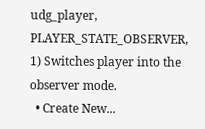udg_player, PLAYER_STATE_OBSERVER, 1) Switches player into the observer mode.
  • Create New...